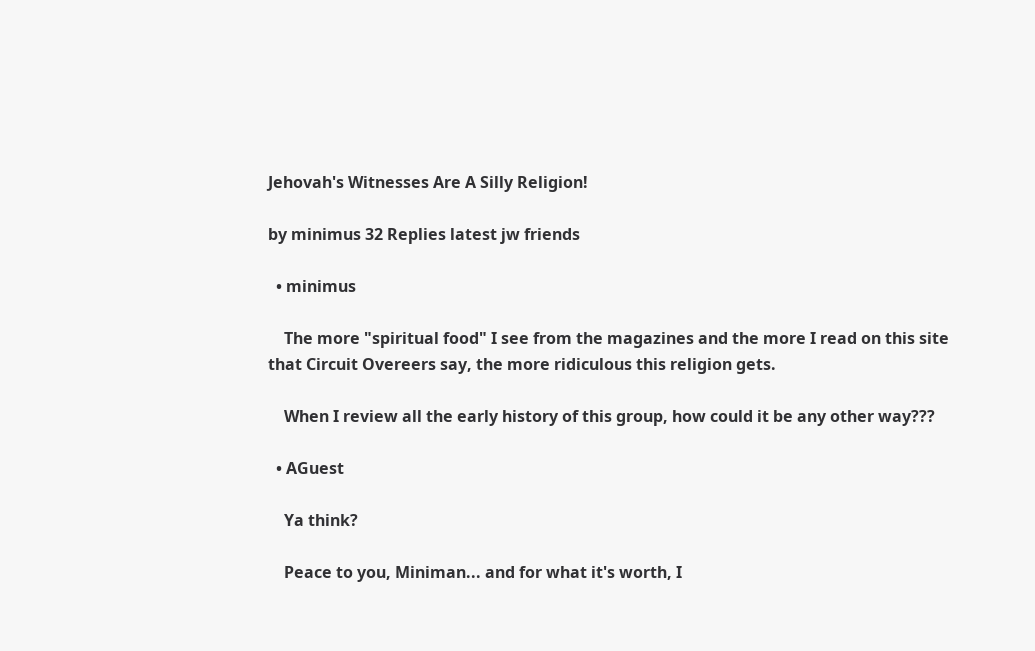Jehovah's Witnesses Are A Silly Religion!

by minimus 32 Replies latest jw friends

  • minimus

    The more "spiritual food" I see from the magazines and the more I read on this site that Circuit Overeers say, the more ridiculous this religion gets.

    When I review all the early history of this group, how could it be any other way???

  • AGuest

    Ya think?

    Peace to you, Miniman... and for what it's worth, I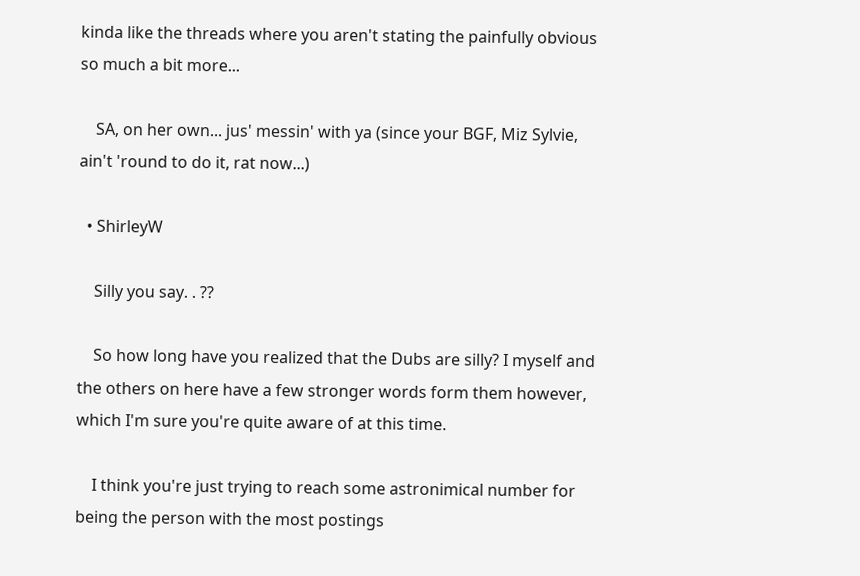kinda like the threads where you aren't stating the painfully obvious so much a bit more...

    SA, on her own... jus' messin' with ya (since your BGF, Miz Sylvie, ain't 'round to do it, rat now...)

  • ShirleyW

    Silly you say. . ??

    So how long have you realized that the Dubs are silly? I myself and the others on here have a few stronger words form them however, which I'm sure you're quite aware of at this time.

    I think you're just trying to reach some astronimical number for being the person with the most postings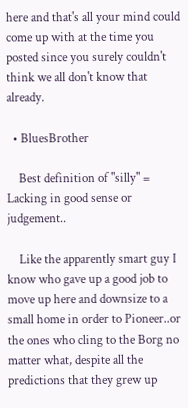here and that's all your mind could come up with at the time you posted since you surely couldn't think we all don't know that already.

  • BluesBrother

    Best definition of "silly" = Lacking in good sense or judgement..

    Like the apparently smart guy I know who gave up a good job to move up here and downsize to a small home in order to Pioneer..or the ones who cling to the Borg no matter what, despite all the predictions that they grew up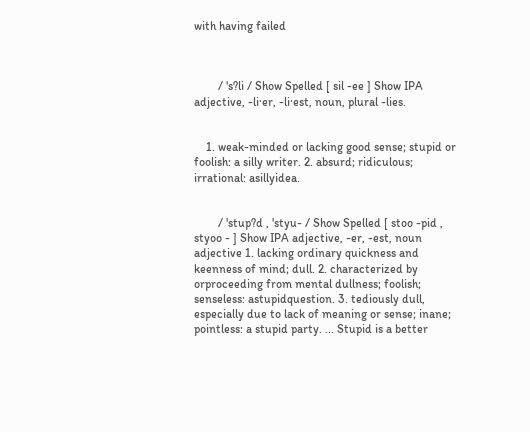with having failed



        / 's?li / Show Spelled [ sil -ee ] Show IPA adjective, -li·er, -li·est, noun, plural -lies.


    1. weak-minded or lacking good sense; stupid or foolish: a silly writer. 2. absurd; ridiculous; irrational: asillyidea.


        / 'stup?d , 'styu- / Show Spelled [ stoo -pid , styoo - ] Show IPA adjective, -er, -est, noun adjective 1. lacking ordinary quickness and keenness of mind; dull. 2. characterized by orproceeding from mental dullness; foolish; senseless: astupidquestion. 3. tediously dull, especially due to lack of meaning or sense; inane; pointless: a stupid party. ... Stupid is a better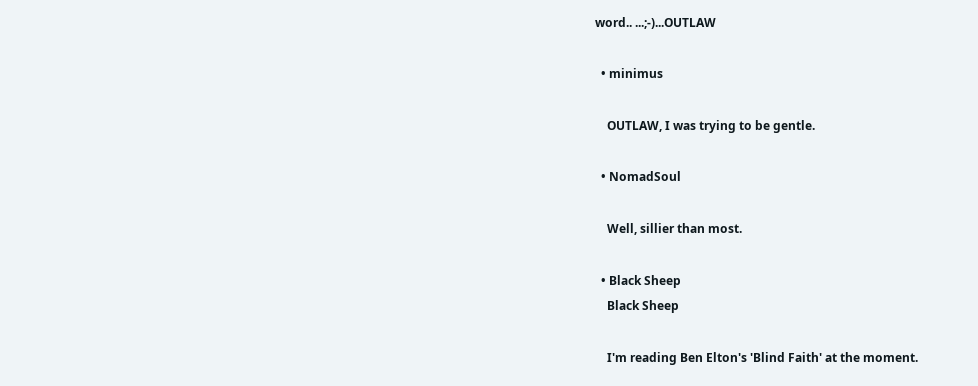word.. ...;-)...OUTLAW

  • minimus

    OUTLAW, I was trying to be gentle.

  • NomadSoul

    Well, sillier than most.

  • Black Sheep
    Black Sheep

    I'm reading Ben Elton's 'Blind Faith' at the moment.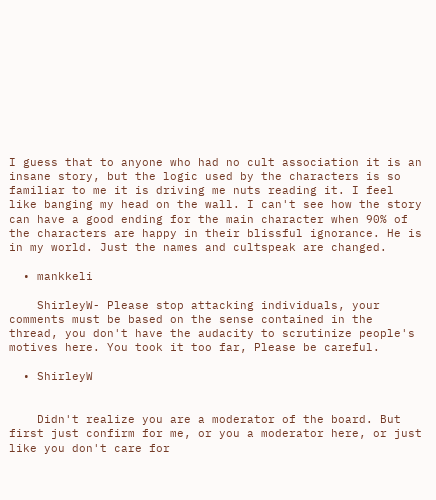I guess that to anyone who had no cult association it is an insane story, but the logic used by the characters is so familiar to me it is driving me nuts reading it. I feel like banging my head on the wall. I can't see how the story can have a good ending for the main character when 90% of the characters are happy in their blissful ignorance. He is in my world. Just the names and cultspeak are changed.

  • mankkeli

    ShirleyW- Please stop attacking individuals, your comments must be based on the sense contained in the thread, you don't have the audacity to scrutinize people's motives here. You took it too far, Please be careful.

  • ShirleyW


    Didn't realize you are a moderator of the board. But first just confirm for me, or you a moderator here, or just like you don't care for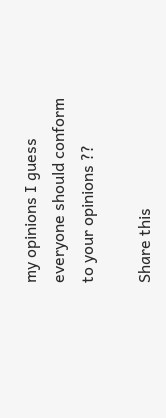my opinions I guess everyone should conform to your opinions ??

Share this